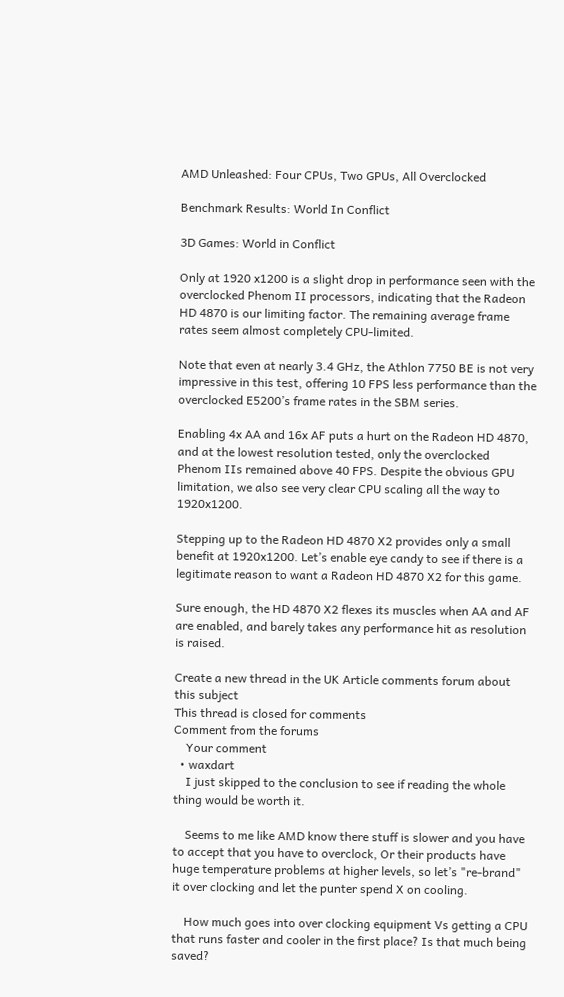AMD Unleashed: Four CPUs, Two GPUs, All Overclocked

Benchmark Results: World In Conflict

3D Games: World in Conflict

Only at 1920 x1200 is a slight drop in performance seen with the overclocked Phenom II processors, indicating that the Radeon HD 4870 is our limiting factor. The remaining average frame rates seem almost completely CPU-limited.

Note that even at nearly 3.4 GHz, the Athlon 7750 BE is not very impressive in this test, offering 10 FPS less performance than the overclocked E5200’s frame rates in the SBM series.

Enabling 4x AA and 16x AF puts a hurt on the Radeon HD 4870, and at the lowest resolution tested, only the overclocked Phenom IIs remained above 40 FPS. Despite the obvious GPU limitation, we also see very clear CPU scaling all the way to 1920x1200.

Stepping up to the Radeon HD 4870 X2 provides only a small benefit at 1920x1200. Let’s enable eye candy to see if there is a legitimate reason to want a Radeon HD 4870 X2 for this game.

Sure enough, the HD 4870 X2 flexes its muscles when AA and AF are enabled, and barely takes any performance hit as resolution is raised.

Create a new thread in the UK Article comments forum about this subject
This thread is closed for comments
Comment from the forums
    Your comment
  • waxdart
    I just skipped to the conclusion to see if reading the whole thing would be worth it.

    Seems to me like AMD know there stuff is slower and you have to accept that you have to overclock, Or their products have huge temperature problems at higher levels, so let’s "re-brand" it over clocking and let the punter spend X on cooling.

    How much goes into over clocking equipment Vs getting a CPU that runs faster and cooler in the first place? Is that much being saved?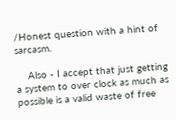/Honest question with a hint of sarcasm.

    Also - I accept that just getting a system to over clock as much as possible is a valid waste of free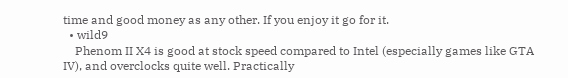time and good money as any other. If you enjoy it go for it.
  • wild9
    Phenom II X4 is good at stock speed compared to Intel (especially games like GTA IV), and overclocks quite well. Practically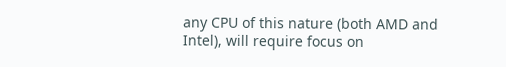any CPU of this nature (both AMD and Intel), will require focus on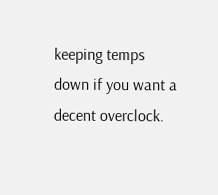keeping temps down if you want a decent overclock.